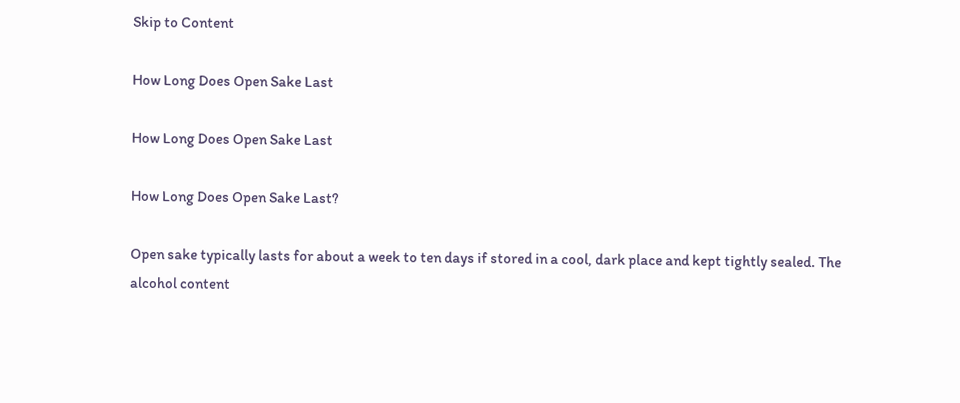Skip to Content

How Long Does Open Sake Last

How Long Does Open Sake Last

How Long Does Open Sake Last?

Open sake typically lasts for about a week to ten days if stored in a cool, dark place and kept tightly sealed. The alcohol content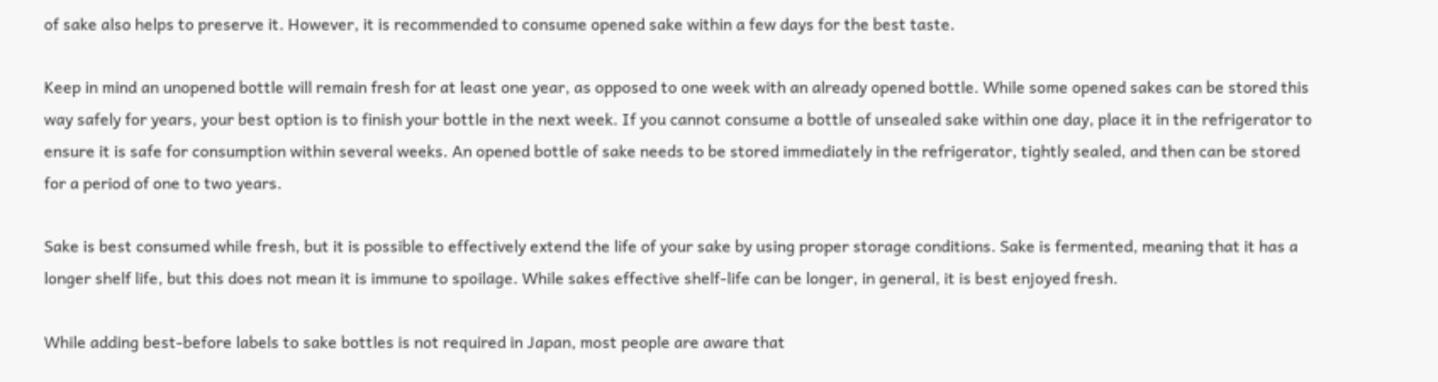of sake also helps to preserve it. However, it is recommended to consume opened sake within a few days for the best taste.

Keep in mind an unopened bottle will remain fresh for at least one year, as opposed to one week with an already opened bottle. While some opened sakes can be stored this way safely for years, your best option is to finish your bottle in the next week. If you cannot consume a bottle of unsealed sake within one day, place it in the refrigerator to ensure it is safe for consumption within several weeks. An opened bottle of sake needs to be stored immediately in the refrigerator, tightly sealed, and then can be stored for a period of one to two years.

Sake is best consumed while fresh, but it is possible to effectively extend the life of your sake by using proper storage conditions. Sake is fermented, meaning that it has a longer shelf life, but this does not mean it is immune to spoilage. While sakes effective shelf-life can be longer, in general, it is best enjoyed fresh.

While adding best-before labels to sake bottles is not required in Japan, most people are aware that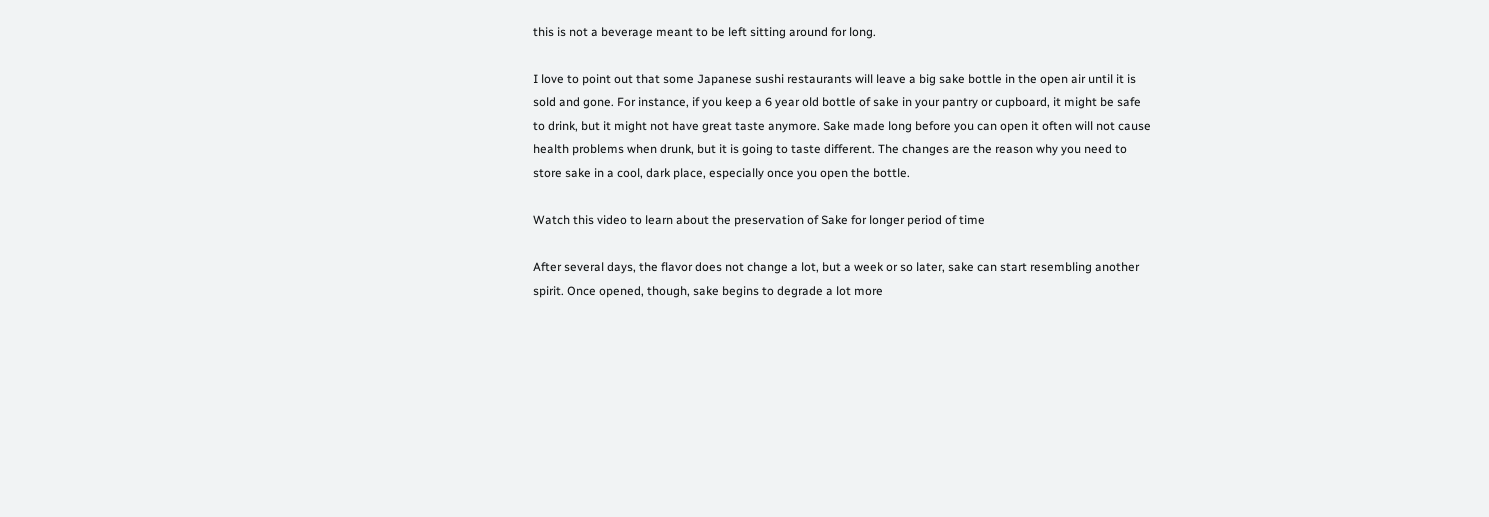this is not a beverage meant to be left sitting around for long.

I love to point out that some Japanese sushi restaurants will leave a big sake bottle in the open air until it is sold and gone. For instance, if you keep a 6 year old bottle of sake in your pantry or cupboard, it might be safe to drink, but it might not have great taste anymore. Sake made long before you can open it often will not cause health problems when drunk, but it is going to taste different. The changes are the reason why you need to store sake in a cool, dark place, especially once you open the bottle.

Watch this video to learn about the preservation of Sake for longer period of time

After several days, the flavor does not change a lot, but a week or so later, sake can start resembling another spirit. Once opened, though, sake begins to degrade a lot more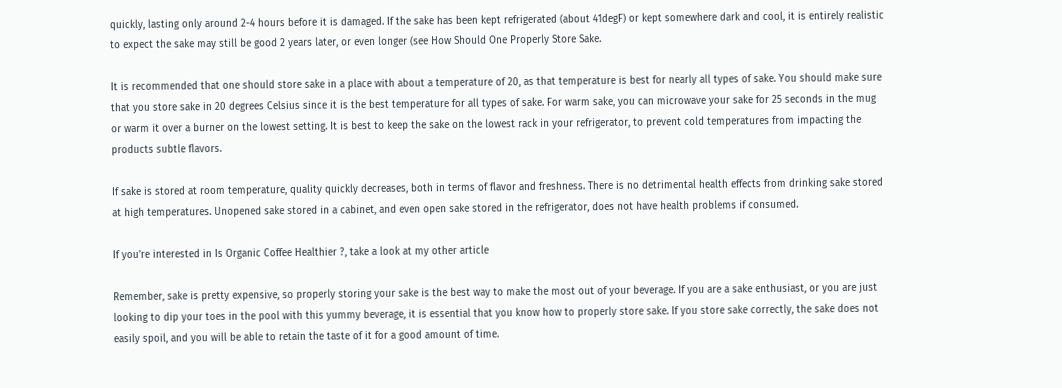quickly, lasting only around 2-4 hours before it is damaged. If the sake has been kept refrigerated (about 41degF) or kept somewhere dark and cool, it is entirely realistic to expect the sake may still be good 2 years later, or even longer (see How Should One Properly Store Sake.

It is recommended that one should store sake in a place with about a temperature of 20, as that temperature is best for nearly all types of sake. You should make sure that you store sake in 20 degrees Celsius since it is the best temperature for all types of sake. For warm sake, you can microwave your sake for 25 seconds in the mug or warm it over a burner on the lowest setting. It is best to keep the sake on the lowest rack in your refrigerator, to prevent cold temperatures from impacting the products subtle flavors.

If sake is stored at room temperature, quality quickly decreases, both in terms of flavor and freshness. There is no detrimental health effects from drinking sake stored at high temperatures. Unopened sake stored in a cabinet, and even open sake stored in the refrigerator, does not have health problems if consumed.

If you’re interested in Is Organic Coffee Healthier ?, take a look at my other article

Remember, sake is pretty expensive, so properly storing your sake is the best way to make the most out of your beverage. If you are a sake enthusiast, or you are just looking to dip your toes in the pool with this yummy beverage, it is essential that you know how to properly store sake. If you store sake correctly, the sake does not easily spoil, and you will be able to retain the taste of it for a good amount of time.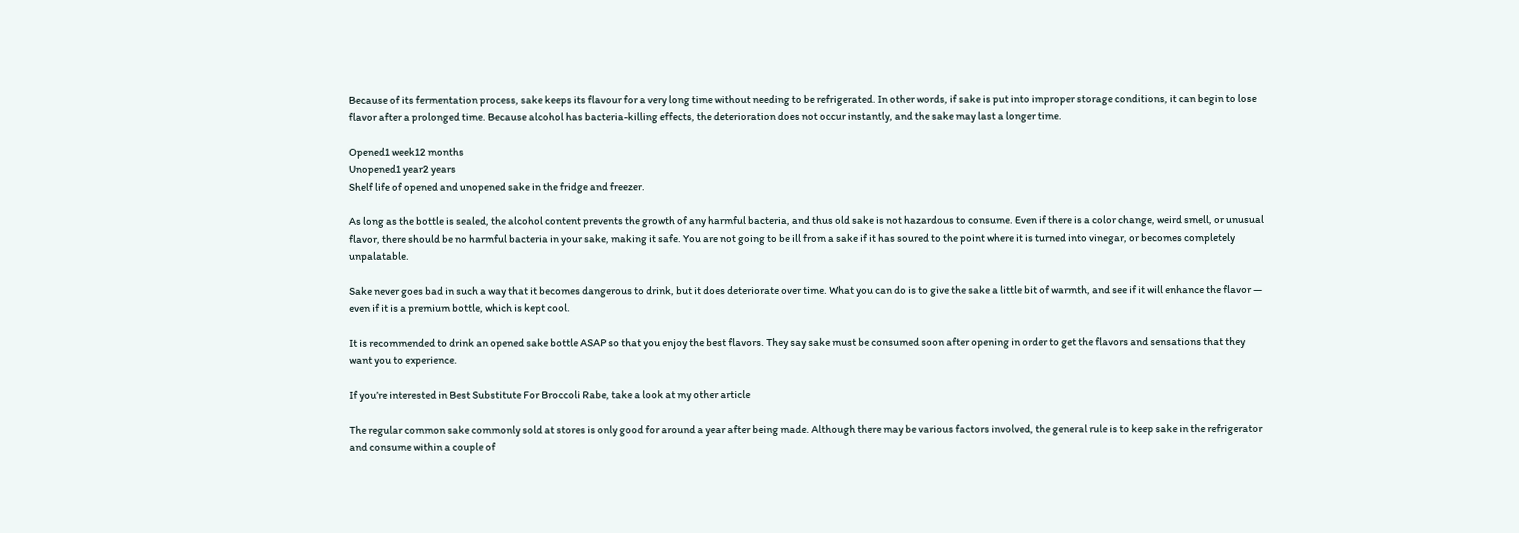Because of its fermentation process, sake keeps its flavour for a very long time without needing to be refrigerated. In other words, if sake is put into improper storage conditions, it can begin to lose flavor after a prolonged time. Because alcohol has bacteria-killing effects, the deterioration does not occur instantly, and the sake may last a longer time.

Opened1 week12 months
Unopened1 year2 years
Shelf life of opened and unopened sake in the fridge and freezer.

As long as the bottle is sealed, the alcohol content prevents the growth of any harmful bacteria, and thus old sake is not hazardous to consume. Even if there is a color change, weird smell, or unusual flavor, there should be no harmful bacteria in your sake, making it safe. You are not going to be ill from a sake if it has soured to the point where it is turned into vinegar, or becomes completely unpalatable.

Sake never goes bad in such a way that it becomes dangerous to drink, but it does deteriorate over time. What you can do is to give the sake a little bit of warmth, and see if it will enhance the flavor — even if it is a premium bottle, which is kept cool.

It is recommended to drink an opened sake bottle ASAP so that you enjoy the best flavors. They say sake must be consumed soon after opening in order to get the flavors and sensations that they want you to experience.

If you’re interested in Best Substitute For Broccoli Rabe, take a look at my other article

The regular common sake commonly sold at stores is only good for around a year after being made. Although there may be various factors involved, the general rule is to keep sake in the refrigerator and consume within a couple of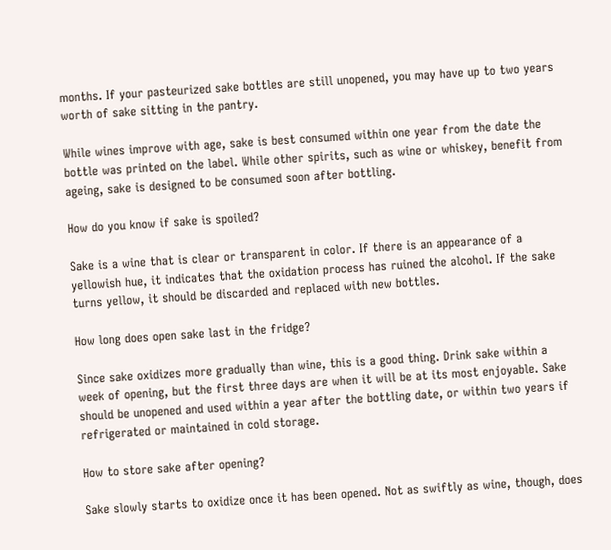months. If your pasteurized sake bottles are still unopened, you may have up to two years worth of sake sitting in the pantry.

While wines improve with age, sake is best consumed within one year from the date the bottle was printed on the label. While other spirits, such as wine or whiskey, benefit from ageing, sake is designed to be consumed soon after bottling.

How do you know if sake is spoiled?

Sake is a wine that is clear or transparent in color. If there is an appearance of a yellowish hue, it indicates that the oxidation process has ruined the alcohol. If the sake turns yellow, it should be discarded and replaced with new bottles.

How long does open sake last in the fridge?

Since sake oxidizes more gradually than wine, this is a good thing. Drink sake within a week of opening, but the first three days are when it will be at its most enjoyable. Sake should be unopened and used within a year after the bottling date, or within two years if refrigerated or maintained in cold storage.

How to store sake after opening?

Sake slowly starts to oxidize once it has been opened. Not as swiftly as wine, though, does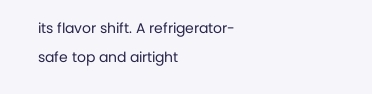its flavor shift. A refrigerator-safe top and airtight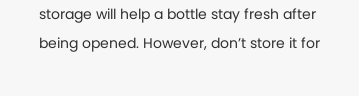storage will help a bottle stay fresh after being opened. However, don’t store it for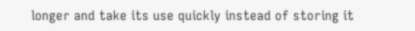longer and take its use quickly instead of storing it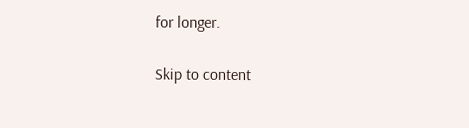for longer.

Skip to content